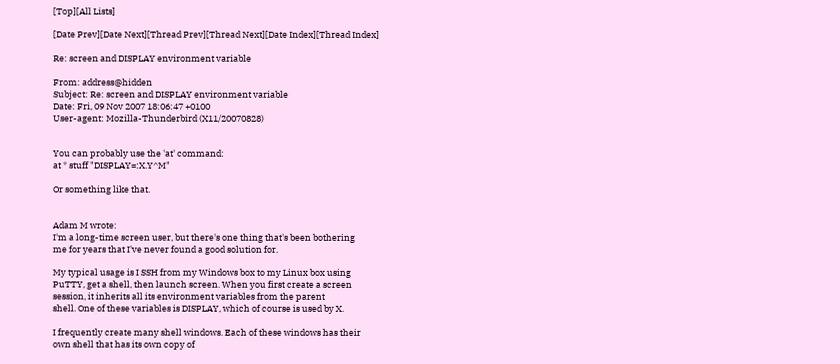[Top][All Lists]

[Date Prev][Date Next][Thread Prev][Thread Next][Date Index][Thread Index]

Re: screen and DISPLAY environment variable

From: address@hidden
Subject: Re: screen and DISPLAY environment variable
Date: Fri, 09 Nov 2007 18:06:47 +0100
User-agent: Mozilla-Thunderbird (X11/20070828)


You can probably use the 'at' command:
at * stuff "DISPLAY=:X.Y^M"

Or something like that.


Adam M wrote:
I'm a long-time screen user, but there's one thing that's been bothering
me for years that I've never found a good solution for.

My typical usage is I SSH from my Windows box to my Linux box using
PuTTY, get a shell, then launch screen. When you first create a screen
session, it inherits all its environment variables from the parent
shell. One of these variables is DISPLAY, which of course is used by X.

I frequently create many shell windows. Each of these windows has their
own shell that has its own copy of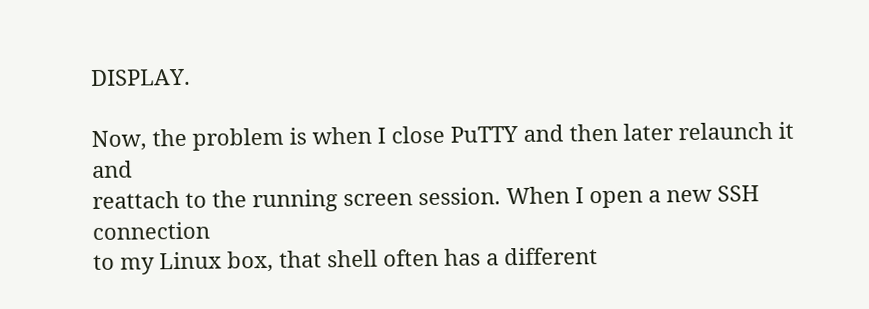DISPLAY.

Now, the problem is when I close PuTTY and then later relaunch it and
reattach to the running screen session. When I open a new SSH connection
to my Linux box, that shell often has a different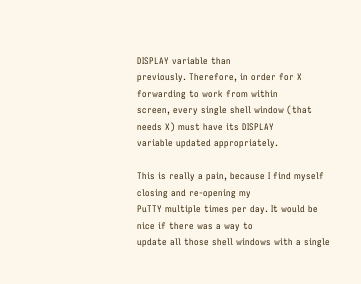DISPLAY variable than
previously. Therefore, in order for X forwarding to work from within
screen, every single shell window (that needs X) must have its DISPLAY
variable updated appropriately.

This is really a pain, because I find myself closing and re-opening my
PuTTY multiple times per day. It would be nice if there was a way to
update all those shell windows with a single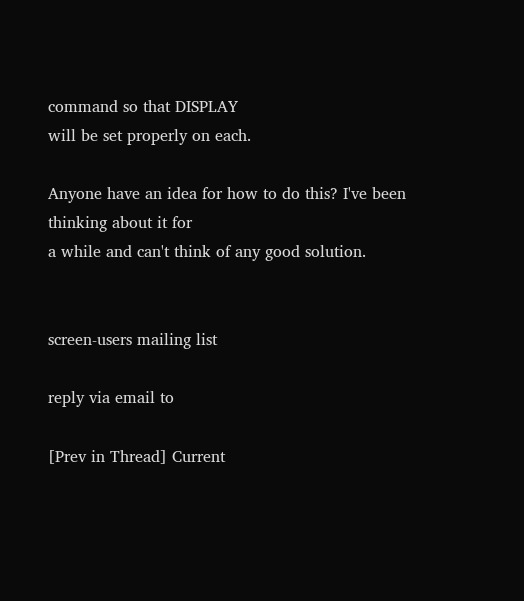command so that DISPLAY
will be set properly on each.

Anyone have an idea for how to do this? I've been thinking about it for
a while and can't think of any good solution.


screen-users mailing list

reply via email to

[Prev in Thread] Current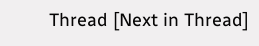Thread [Next in Thread]